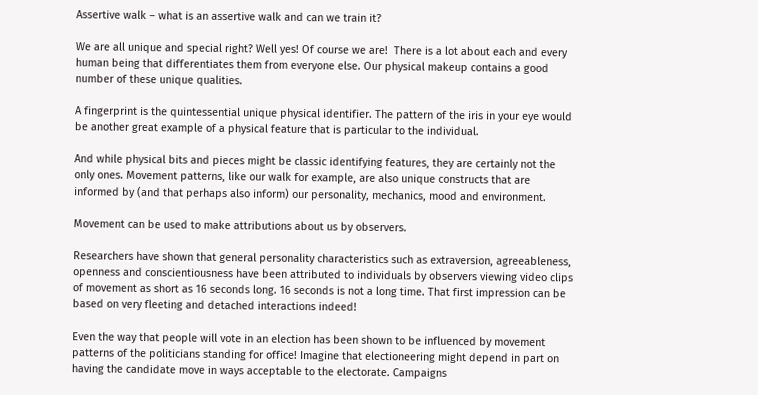Assertive walk – what is an assertive walk and can we train it?

We are all unique and special right? Well yes! Of course we are!  There is a lot about each and every human being that differentiates them from everyone else. Our physical makeup contains a good number of these unique qualities.

A fingerprint is the quintessential unique physical identifier. The pattern of the iris in your eye would be another great example of a physical feature that is particular to the individual.

And while physical bits and pieces might be classic identifying features, they are certainly not the only ones. Movement patterns, like our walk for example, are also unique constructs that are informed by (and that perhaps also inform) our personality, mechanics, mood and environment.

Movement can be used to make attributions about us by observers.

Researchers have shown that general personality characteristics such as extraversion, agreeableness, openness and conscientiousness have been attributed to individuals by observers viewing video clips of movement as short as 16 seconds long. 16 seconds is not a long time. That first impression can be based on very fleeting and detached interactions indeed!

Even the way that people will vote in an election has been shown to be influenced by movement patterns of the politicians standing for office! Imagine that electioneering might depend in part on having the candidate move in ways acceptable to the electorate. Campaigns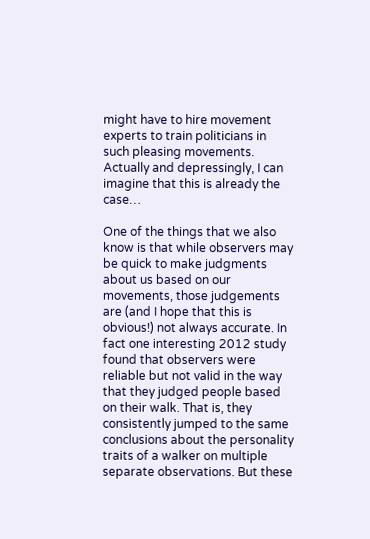might have to hire movement experts to train politicians in such pleasing movements. Actually and depressingly, I can imagine that this is already the case…

One of the things that we also know is that while observers may be quick to make judgments about us based on our movements, those judgements are (and I hope that this is obvious!) not always accurate. In fact one interesting 2012 study found that observers were reliable but not valid in the way that they judged people based on their walk. That is, they consistently jumped to the same conclusions about the personality traits of a walker on multiple separate observations. But these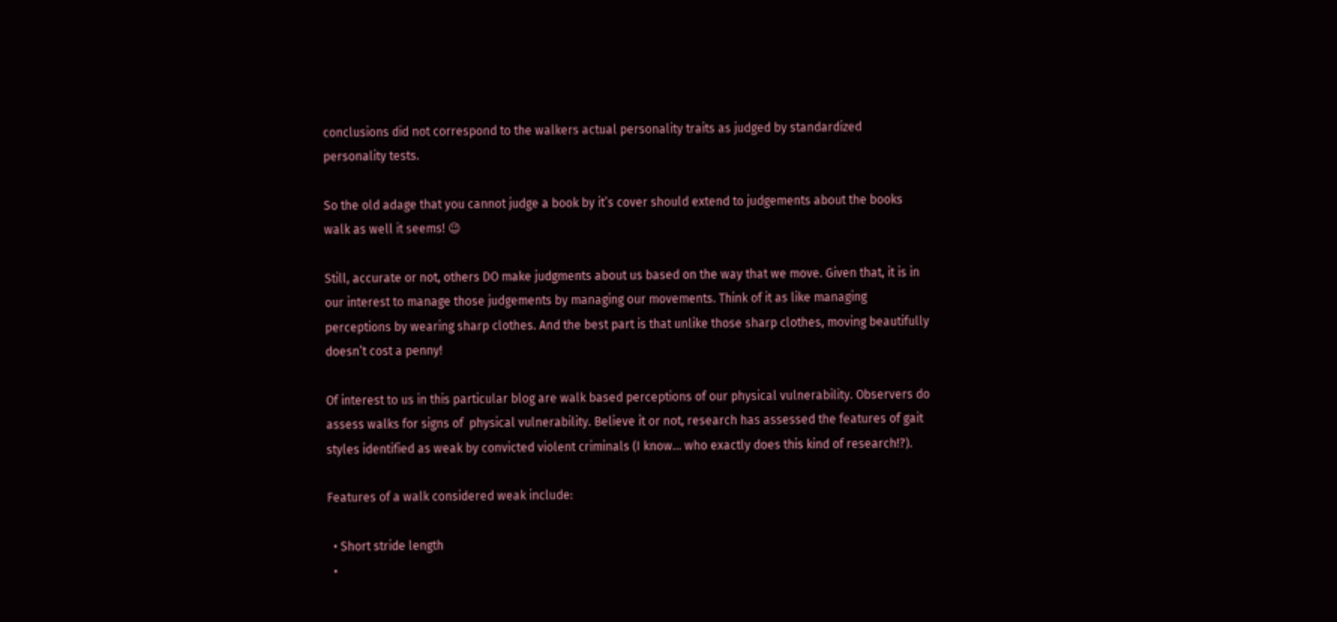conclusions did not correspond to the walkers actual personality traits as judged by standardized personality tests.

So the old adage that you cannot judge a book by it’s cover should extend to judgements about the books walk as well it seems! 😉

Still, accurate or not, others DO make judgments about us based on the way that we move. Given that, it is in our interest to manage those judgements by managing our movements. Think of it as like managing perceptions by wearing sharp clothes. And the best part is that unlike those sharp clothes, moving beautifully doesn’t cost a penny!

Of interest to us in this particular blog are walk based perceptions of our physical vulnerability. Observers do assess walks for signs of  physical vulnerability. Believe it or not, research has assessed the features of gait styles identified as weak by convicted violent criminals (I know… who exactly does this kind of research!?).

Features of a walk considered weak include:

  • Short stride length
  •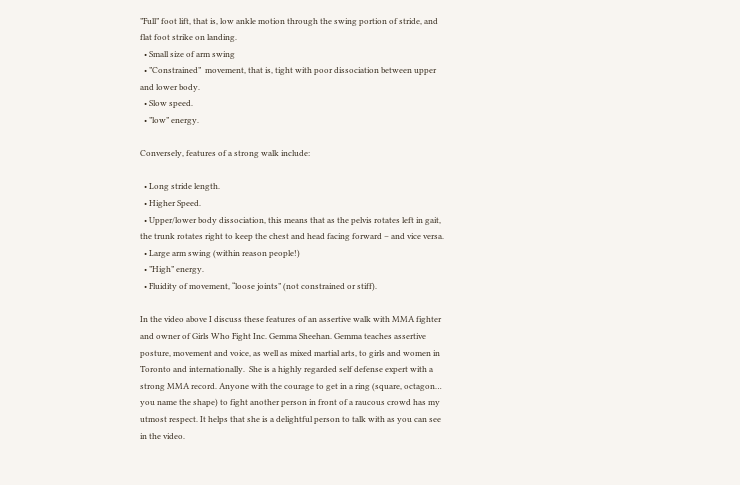”Full” foot lift, that is, low ankle motion through the swing portion of stride, and flat foot strike on landing.
  • Small size of arm swing
  • ”Constrained”  movement, that is, tight with poor dissociation between upper and lower body.
  • Slow speed.
  • ”low” energy.

Conversely, features of a strong walk include:

  • Long stride length.
  • Higher Speed.
  • Upper/lower body dissociation, this means that as the pelvis rotates left in gait, the trunk rotates right to keep the chest and head facing forward – and vice versa.
  • Large arm swing (within reason people!)
  • ”High” energy.
  • Fluidity of movement, “loose joints” (not constrained or stiff).

In the video above I discuss these features of an assertive walk with MMA fighter and owner of Girls Who Fight Inc. Gemma Sheehan. Gemma teaches assertive posture, movement and voice, as well as mixed martial arts, to girls and women in Toronto and internationally.  She is a highly regarded self defense expert with a strong MMA record. Anyone with the courage to get in a ring (square, octagon… you name the shape) to fight another person in front of a raucous crowd has my utmost respect. It helps that she is a delightful person to talk with as you can see in the video.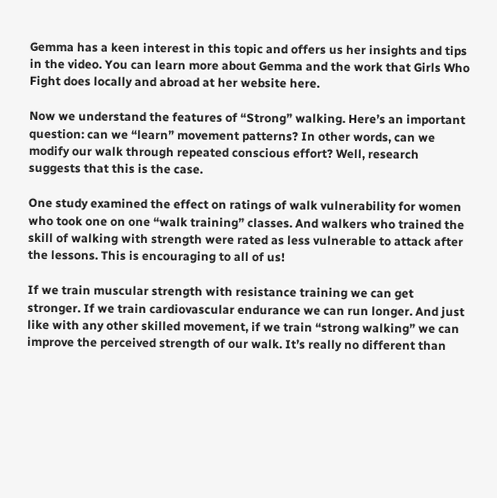Gemma has a keen interest in this topic and offers us her insights and tips in the video. You can learn more about Gemma and the work that Girls Who Fight does locally and abroad at her website here.

Now we understand the features of “Strong” walking. Here’s an important question: can we “learn” movement patterns? In other words, can we modify our walk through repeated conscious effort? Well, research suggests that this is the case.

One study examined the effect on ratings of walk vulnerability for women who took one on one “walk training” classes. And walkers who trained the skill of walking with strength were rated as less vulnerable to attack after the lessons. This is encouraging to all of us!

If we train muscular strength with resistance training we can get stronger. If we train cardiovascular endurance we can run longer. And just like with any other skilled movement, if we train “strong walking” we can improve the perceived strength of our walk. It’s really no different than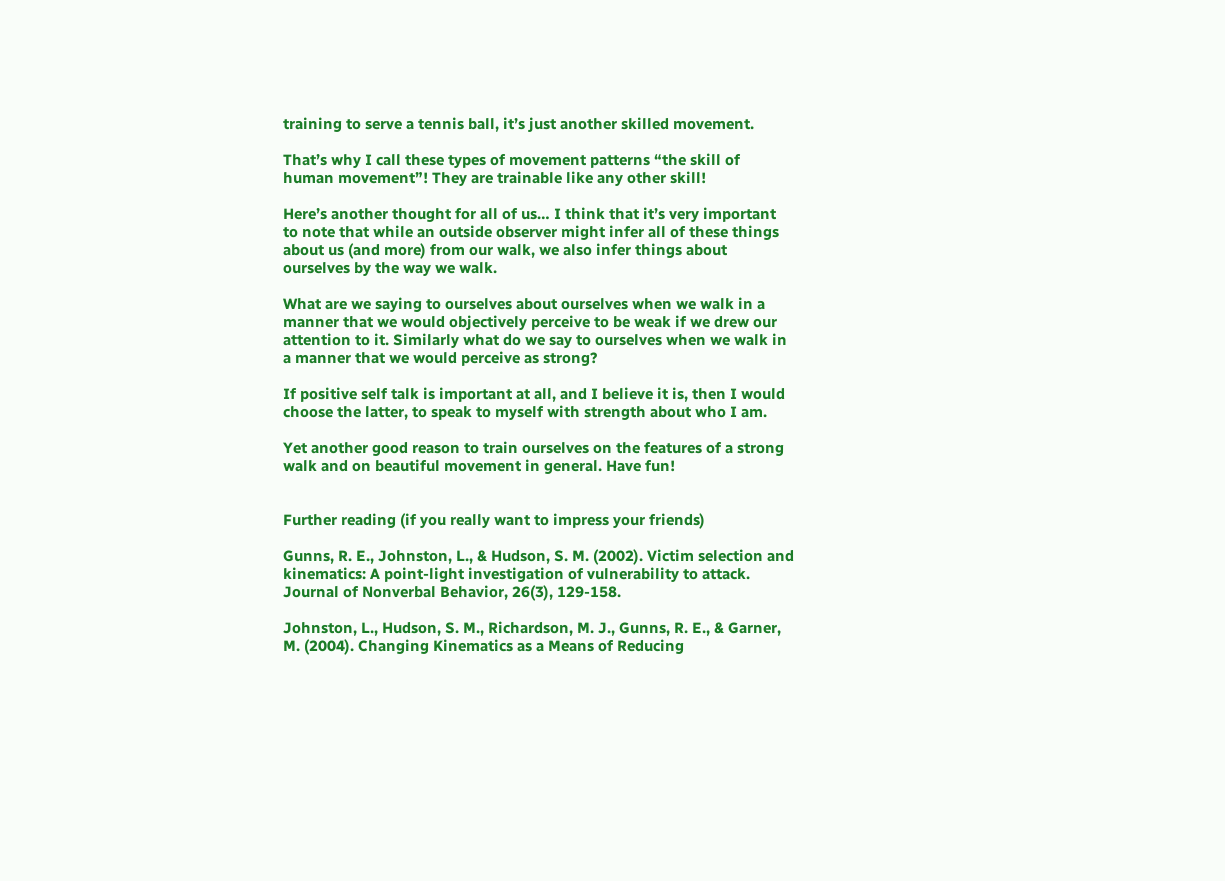training to serve a tennis ball, it’s just another skilled movement.

That’s why I call these types of movement patterns “the skill of human movement”! They are trainable like any other skill!

Here’s another thought for all of us… I think that it’s very important to note that while an outside observer might infer all of these things about us (and more) from our walk, we also infer things about ourselves by the way we walk.

What are we saying to ourselves about ourselves when we walk in a manner that we would objectively perceive to be weak if we drew our attention to it. Similarly what do we say to ourselves when we walk in a manner that we would perceive as strong?

If positive self talk is important at all, and I believe it is, then I would choose the latter, to speak to myself with strength about who I am.

Yet another good reason to train ourselves on the features of a strong walk and on beautiful movement in general. Have fun!


Further reading (if you really want to impress your friends)

Gunns, R. E., Johnston, L., & Hudson, S. M. (2002). Victim selection and kinematics: A point-light investigation of vulnerability to attack. Journal of Nonverbal Behavior, 26(3), 129-158.

Johnston, L., Hudson, S. M., Richardson, M. J., Gunns, R. E., & Garner, M. (2004). Changing Kinematics as a Means of Reducing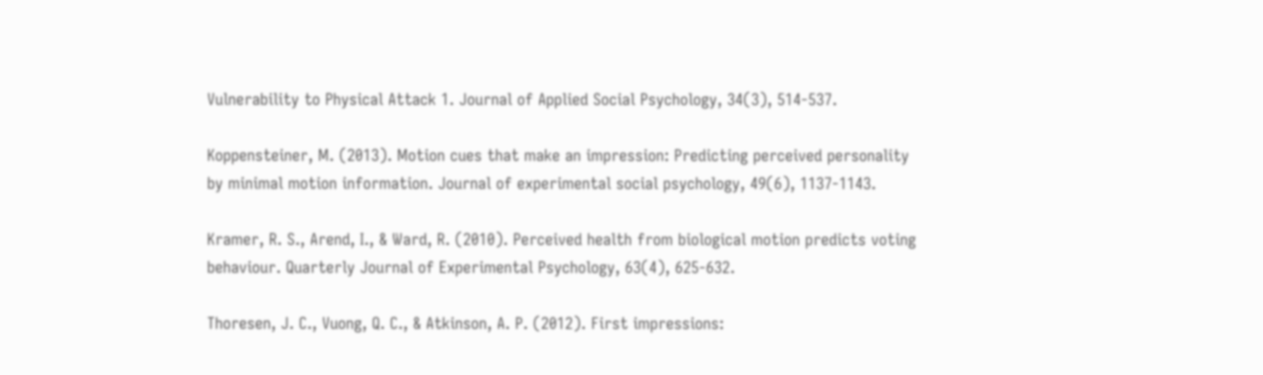Vulnerability to Physical Attack 1. Journal of Applied Social Psychology, 34(3), 514-537.

Koppensteiner, M. (2013). Motion cues that make an impression: Predicting perceived personality by minimal motion information. Journal of experimental social psychology, 49(6), 1137-1143.

Kramer, R. S., Arend, I., & Ward, R. (2010). Perceived health from biological motion predicts voting behaviour. Quarterly Journal of Experimental Psychology, 63(4), 625-632.

Thoresen, J. C., Vuong, Q. C., & Atkinson, A. P. (2012). First impressions: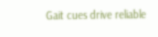Gait cues drive reliable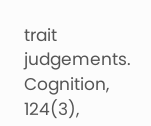trait judgements. Cognition, 124(3),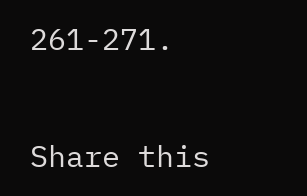261-271.


Share this